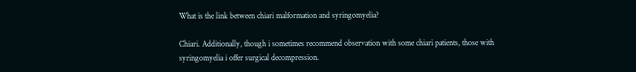What is the link between chiari malformation and syringomyelia?

Chiari. Additionally, though i sometimes recommend observation with some chiari patients, those with syringomyelia i offer surgical decompression.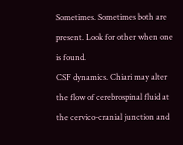Sometimes. Sometimes both are present. Look for other when one is found.
CSF dynamics. Chiari may alter the flow of cerebrospinal fluid at the cervico-cranial junction and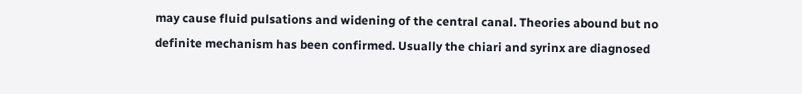may cause fluid pulsations and widening of the central canal. Theories abound but no definite mechanism has been confirmed. Usually the chiari and syrinx are diagnosed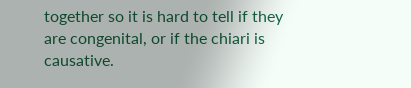together so it is hard to tell if they are congenital, or if the chiari is causative.